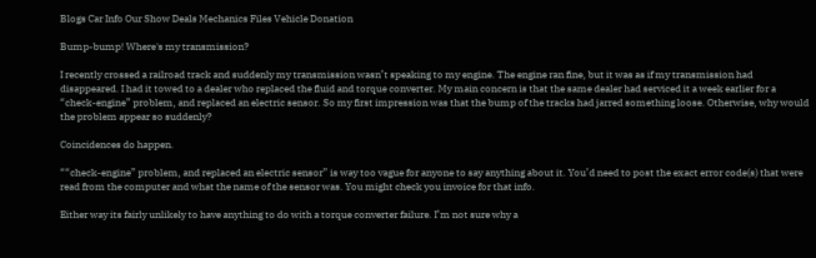Blogs Car Info Our Show Deals Mechanics Files Vehicle Donation

Bump-bump! Where's my transmission?

I recently crossed a railroad track and suddenly my transmission wasn’t speaking to my engine. The engine ran fine, but it was as if my transmission had disappeared. I had it towed to a dealer who replaced the fluid and torque converter. My main concern is that the same dealer had serviced it a week earlier for a “check-engine” problem, and replaced an electric sensor. So my first impression was that the bump of the tracks had jarred something loose. Otherwise, why would the problem appear so suddenly?

Coincidences do happen.

““check-engine” problem, and replaced an electric sensor” is way too vague for anyone to say anything about it. You’d need to post the exact error code(s) that were read from the computer and what the name of the sensor was. You might check you invoice for that info.

Either way its fairly unlikely to have anything to do with a torque converter failure. I’m not sure why a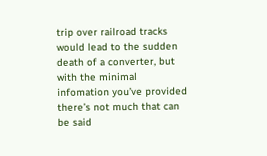trip over railroad tracks would lead to the sudden death of a converter, but with the minimal infomation you’ve provided there’s not much that can be said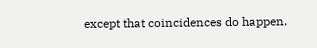except that coincidences do happen.